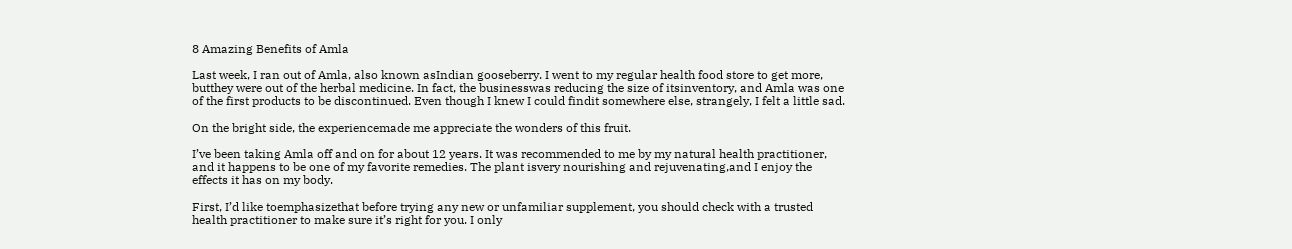8 Amazing Benefits of Amla

Last week, I ran out of Amla, also known asIndian gooseberry. I went to my regular health food store to get more, butthey were out of the herbal medicine. In fact, the businesswas reducing the size of itsinventory, and Amla was one of the first products to be discontinued. Even though I knew I could findit somewhere else, strangely, I felt a little sad.

On the bright side, the experiencemade me appreciate the wonders of this fruit.

I’ve been taking Amla off and on for about 12 years. It was recommended to me by my natural health practitioner, and it happens to be one of my favorite remedies. The plant isvery nourishing and rejuvenating,and I enjoy the effects it has on my body.

First, I’d like toemphasizethat before trying any new or unfamiliar supplement, you should check with a trusted health practitioner to make sure it’s right for you. I only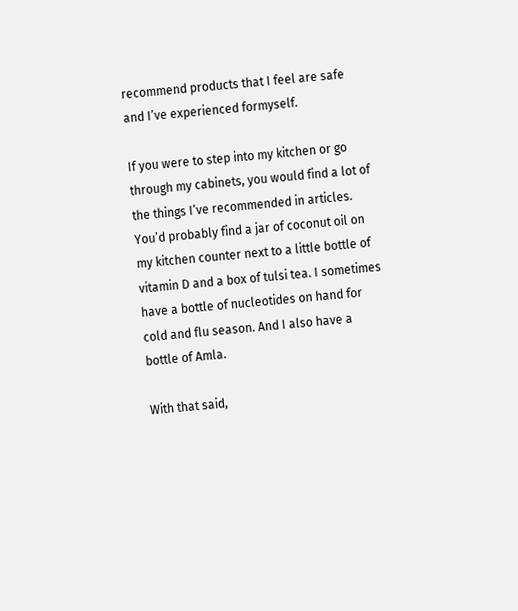recommend products that I feel are safe and I’ve experienced formyself.

If you were to step into my kitchen or go through my cabinets, you would find a lot of the things I’ve recommended in articles. You’d probably find a jar of coconut oil on my kitchen counter next to a little bottle of vitamin D and a box of tulsi tea. I sometimes have a bottle of nucleotides on hand for cold and flu season. And I also have a bottle of Amla.

With that said,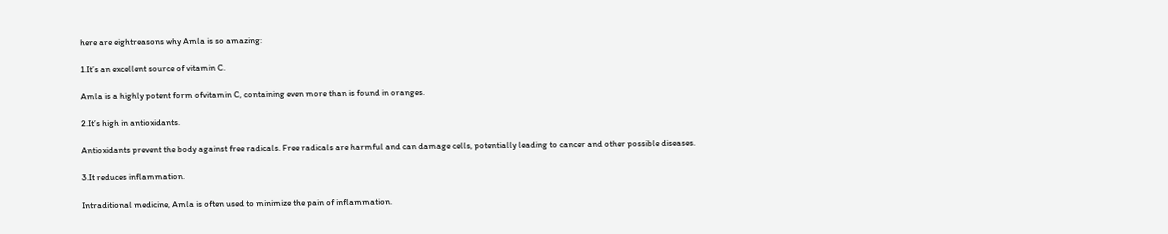here are eightreasons why Amla is so amazing:

1.It’s an excellent source of vitamin C.

Amla is a highly potent form ofvitamin C, containing even more than is found in oranges.

2.It’s high in antioxidants.

Antioxidants prevent the body against free radicals. Free radicals are harmful and can damage cells, potentially leading to cancer and other possible diseases.

3.It reduces inflammation.

Intraditional medicine, Amla is often used to minimize the pain of inflammation.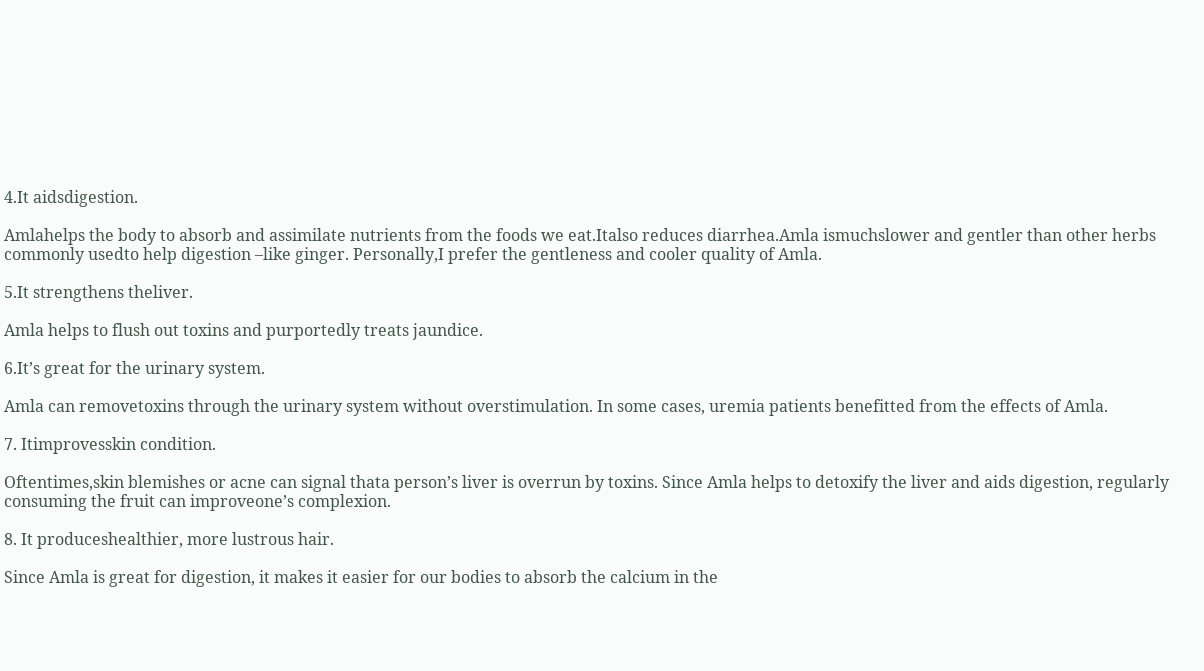4.It aidsdigestion.

Amlahelps the body to absorb and assimilate nutrients from the foods we eat.Italso reduces diarrhea.Amla ismuchslower and gentler than other herbs commonly usedto help digestion –like ginger. Personally,I prefer the gentleness and cooler quality of Amla.

5.It strengthens theliver.

Amla helps to flush out toxins and purportedly treats jaundice.

6.It’s great for the urinary system.

Amla can removetoxins through the urinary system without overstimulation. In some cases, uremia patients benefitted from the effects of Amla.

7. Itimprovesskin condition.

Oftentimes,skin blemishes or acne can signal thata person’s liver is overrun by toxins. Since Amla helps to detoxify the liver and aids digestion, regularly consuming the fruit can improveone’s complexion.

8. It produceshealthier, more lustrous hair.

Since Amla is great for digestion, it makes it easier for our bodies to absorb the calcium in the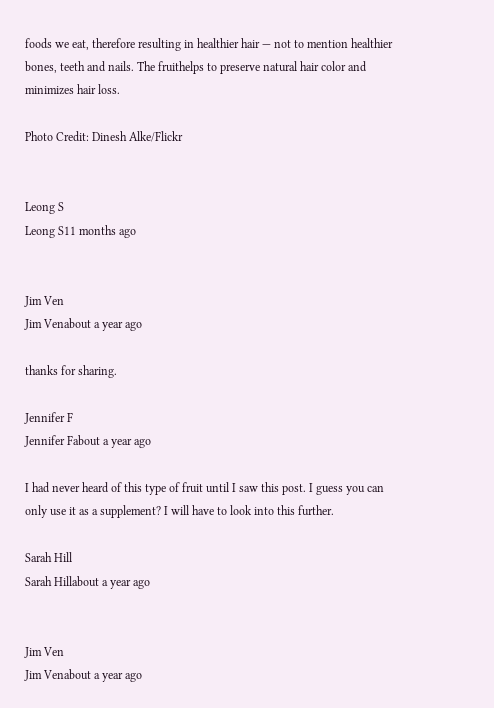foods we eat, therefore resulting in healthier hair — not to mention healthier bones, teeth and nails. The fruithelps to preserve natural hair color and minimizes hair loss.

Photo Credit: Dinesh Alke/Flickr


Leong S
Leong S11 months ago


Jim Ven
Jim Venabout a year ago

thanks for sharing.

Jennifer F
Jennifer Fabout a year ago

I had never heard of this type of fruit until I saw this post. I guess you can only use it as a supplement? I will have to look into this further.

Sarah Hill
Sarah Hillabout a year ago


Jim Ven
Jim Venabout a year ago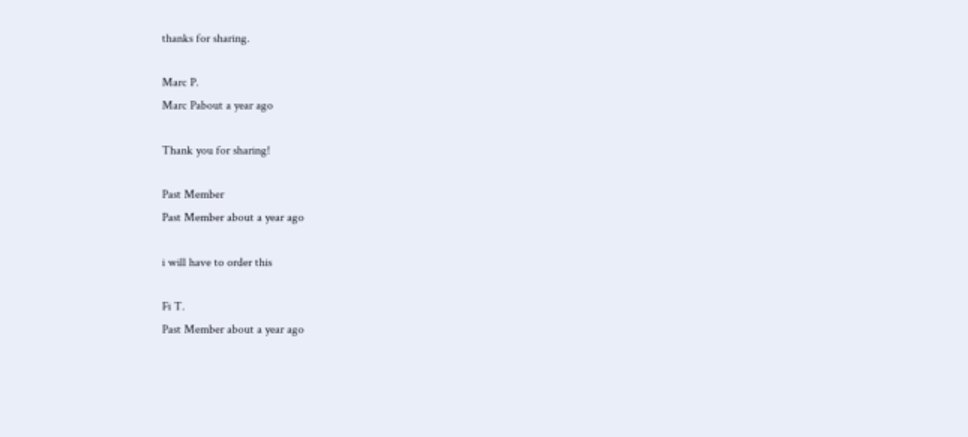thanks for sharing.

Marc P.
Marc Pabout a year ago

Thank you for sharing!

Past Member
Past Member about a year ago

i will have to order this

Fi T.
Past Member about a year ago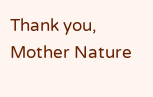Thank you, Mother Nature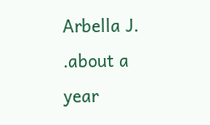Arbella J.
.about a year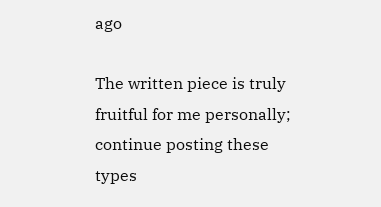ago

The written piece is truly fruitful for me personally; continue posting these types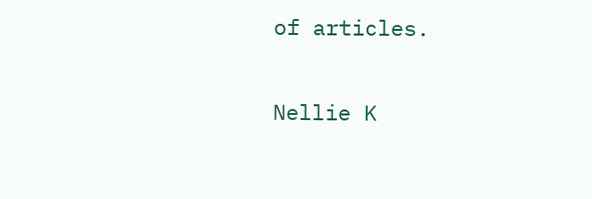of articles.


Nellie K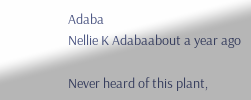Adaba
Nellie K Adabaabout a year ago

Never heard of this plant,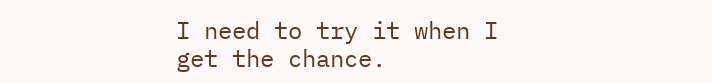I need to try it when I get the chance.